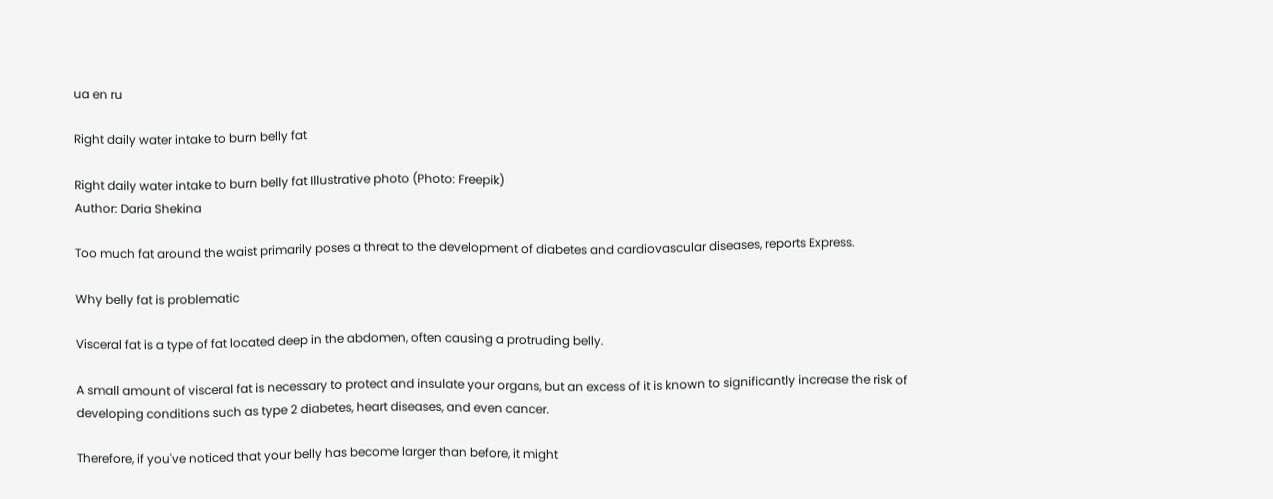ua en ru

Right daily water intake to burn belly fat

Right daily water intake to burn belly fat Illustrative photo (Photo: Freepik)
Author: Daria Shekina

Too much fat around the waist primarily poses a threat to the development of diabetes and cardiovascular diseases, reports Express.

Why belly fat is problematic

Visceral fat is a type of fat located deep in the abdomen, often causing a protruding belly.

A small amount of visceral fat is necessary to protect and insulate your organs, but an excess of it is known to significantly increase the risk of developing conditions such as type 2 diabetes, heart diseases, and even cancer.

Therefore, if you've noticed that your belly has become larger than before, it might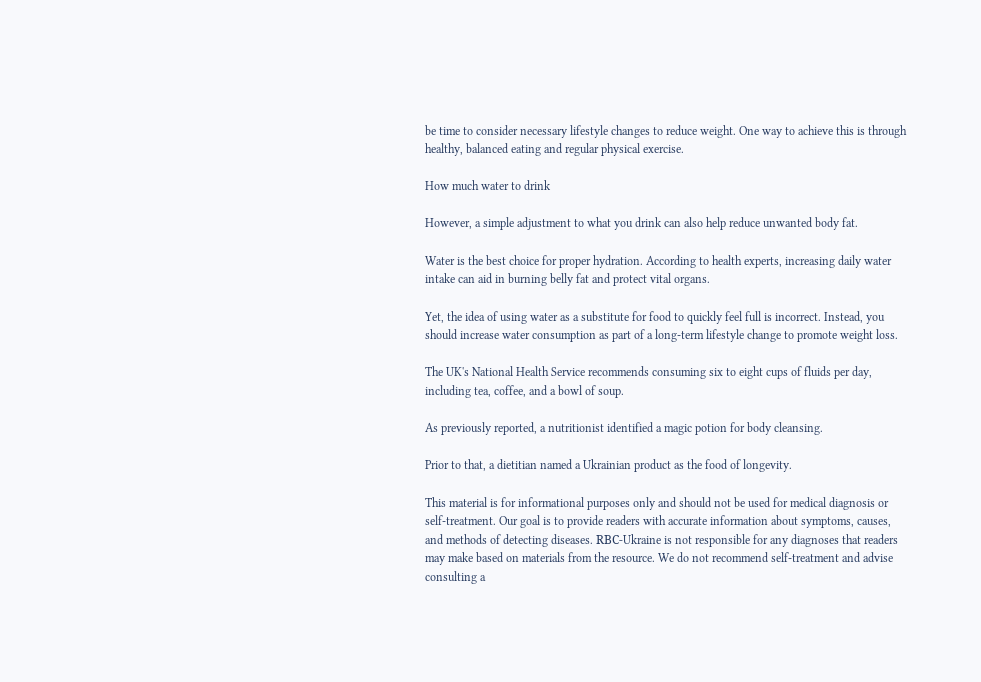be time to consider necessary lifestyle changes to reduce weight. One way to achieve this is through healthy, balanced eating and regular physical exercise.

How much water to drink

However, a simple adjustment to what you drink can also help reduce unwanted body fat.

Water is the best choice for proper hydration. According to health experts, increasing daily water intake can aid in burning belly fat and protect vital organs.

Yet, the idea of using water as a substitute for food to quickly feel full is incorrect. Instead, you should increase water consumption as part of a long-term lifestyle change to promote weight loss.

The UK's National Health Service recommends consuming six to eight cups of fluids per day, including tea, coffee, and a bowl of soup.

As previously reported, a nutritionist identified a magic potion for body cleansing.

Prior to that, a dietitian named a Ukrainian product as the food of longevity.

This material is for informational purposes only and should not be used for medical diagnosis or self-treatment. Our goal is to provide readers with accurate information about symptoms, causes, and methods of detecting diseases. RBС-Ukraine is not responsible for any diagnoses that readers may make based on materials from the resource. We do not recommend self-treatment and advise consulting a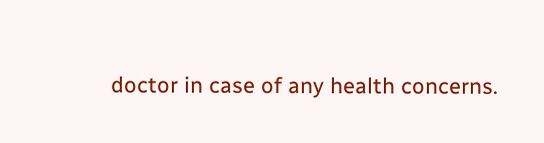doctor in case of any health concerns.